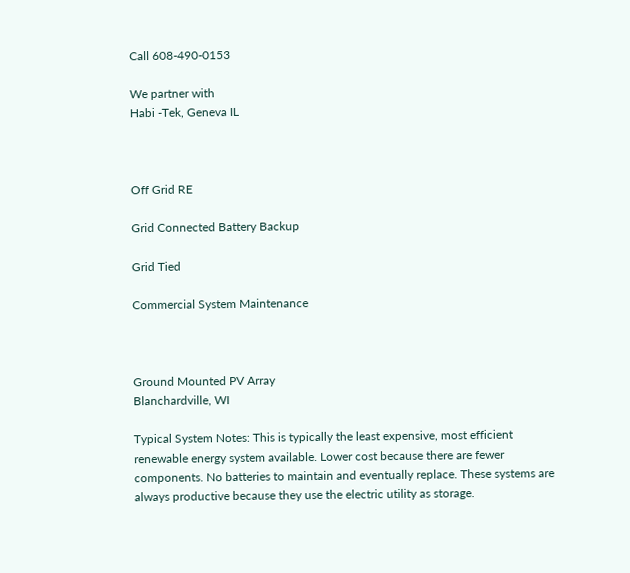Call 608-490-0153

We partner with
Habi -Tek, Geneva IL



Off Grid RE

Grid Connected Battery Backup

Grid Tied

Commercial System Maintenance



Ground Mounted PV Array
Blanchardville, WI

Typical System Notes: This is typically the least expensive, most efficient renewable energy system available. Lower cost because there are fewer components. No batteries to maintain and eventually replace. These systems are always productive because they use the electric utility as storage.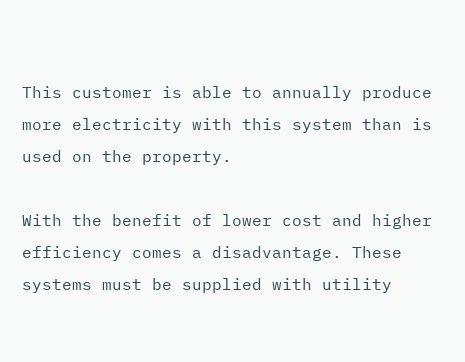This customer is able to annually produce more electricity with this system than is used on the property.

With the benefit of lower cost and higher efficiency comes a disadvantage. These systems must be supplied with utility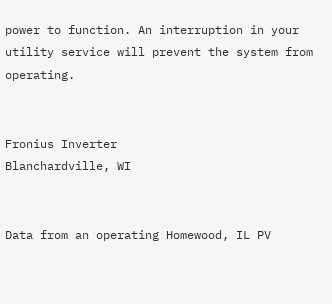power to function. An interruption in your utility service will prevent the system from operating.


Fronius Inverter
Blanchardville, WI


Data from an operating Homewood, IL PV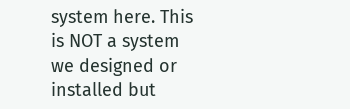system here. This is NOT a system we designed or installed but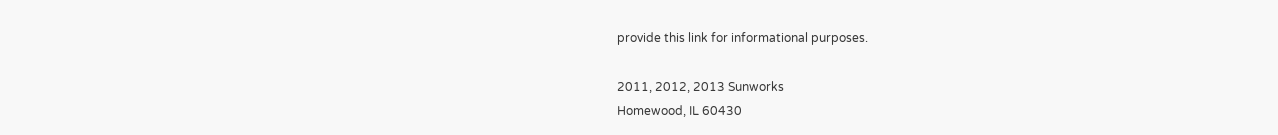provide this link for informational purposes.

2011, 2012, 2013 Sunworks
Homewood, IL 60430